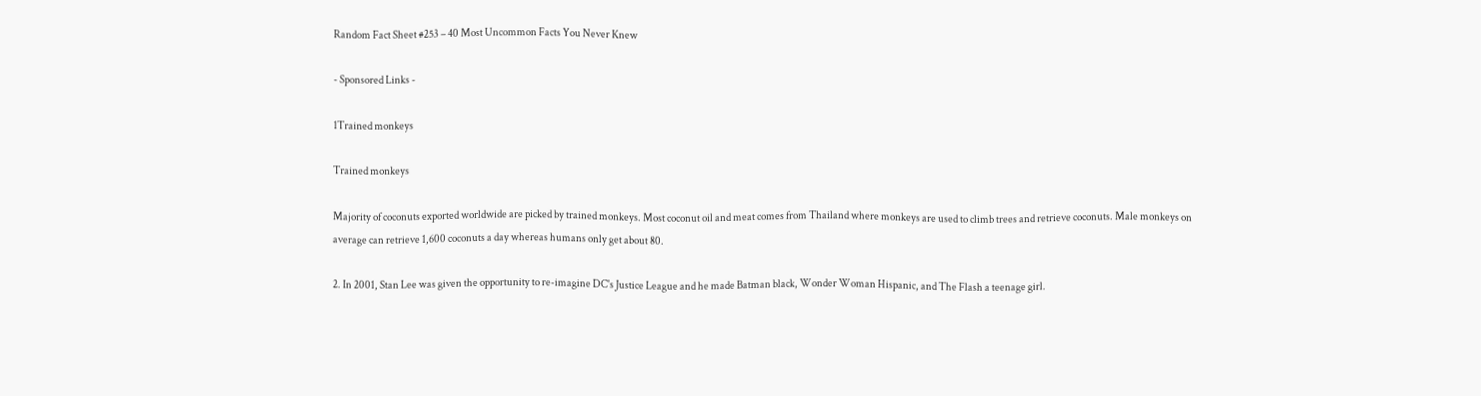Random Fact Sheet #253 – 40 Most Uncommon Facts You Never Knew

- Sponsored Links -

1Trained monkeys

Trained monkeys

Majority of coconuts exported worldwide are picked by trained monkeys. Most coconut oil and meat comes from Thailand where monkeys are used to climb trees and retrieve coconuts. Male monkeys on average can retrieve 1,600 coconuts a day whereas humans only get about 80.

2. In 2001, Stan Lee was given the opportunity to re-imagine DC's Justice League and he made Batman black, Wonder Woman Hispanic, and The Flash a teenage girl.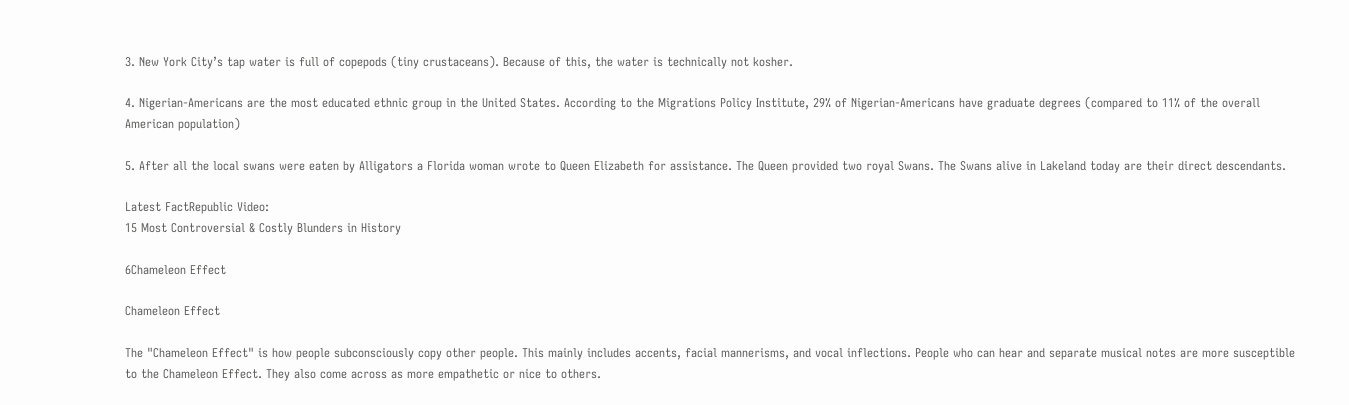3. New York City’s tap water is full of copepods (tiny crustaceans). Because of this, the water is technically not kosher.

4. Nigerian-Americans are the most educated ethnic group in the United States. According to the Migrations Policy Institute, 29% of Nigerian-Americans have graduate degrees (compared to 11% of the overall American population)

5. After all the local swans were eaten by Alligators a Florida woman wrote to Queen Elizabeth for assistance. The Queen provided two royal Swans. The Swans alive in Lakeland today are their direct descendants.

Latest FactRepublic Video:
15 Most Controversial & Costly Blunders in History

6Chameleon Effect

Chameleon Effect

The "Chameleon Effect" is how people subconsciously copy other people. This mainly includes accents, facial mannerisms, and vocal inflections. People who can hear and separate musical notes are more susceptible to the Chameleon Effect. They also come across as more empathetic or nice to others.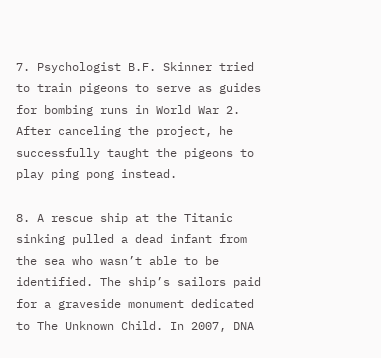7. Psychologist B.F. Skinner tried to train pigeons to serve as guides for bombing runs in World War 2. After canceling the project, he successfully taught the pigeons to play ping pong instead.

8. A rescue ship at the Titanic sinking pulled a dead infant from the sea who wasn’t able to be identified. The ship’s sailors paid for a graveside monument dedicated to The Unknown Child. In 2007, DNA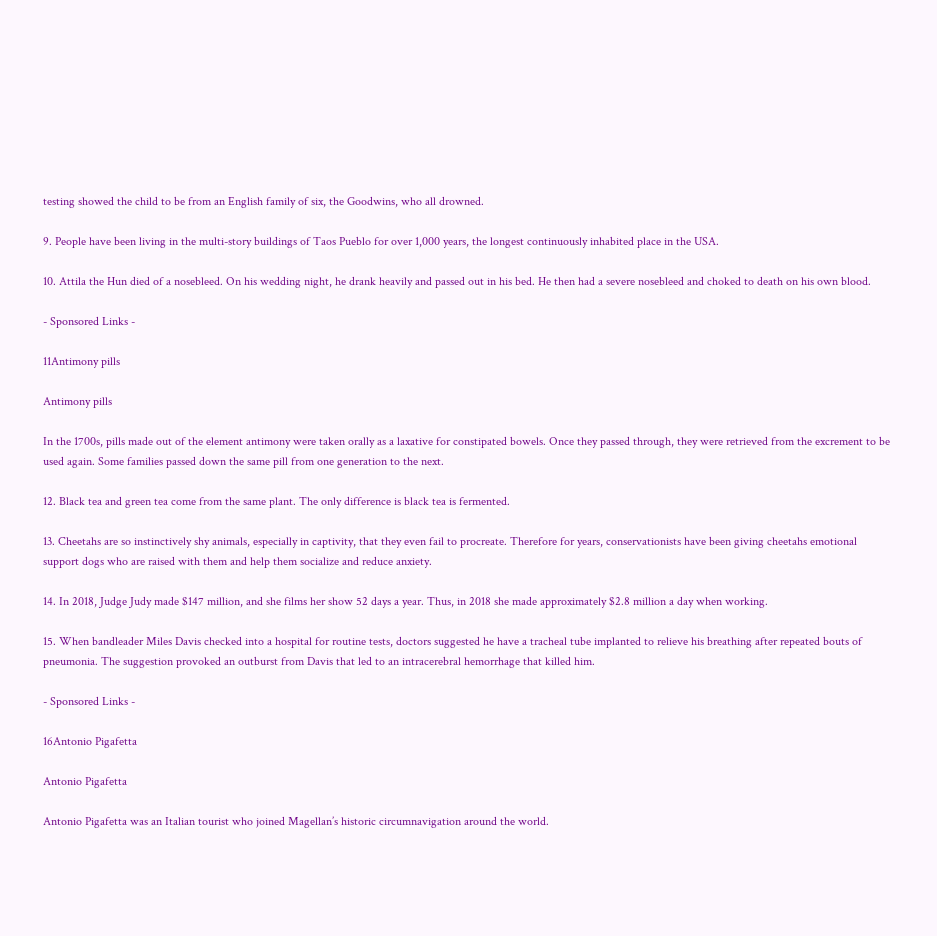testing showed the child to be from an English family of six, the Goodwins, who all drowned.

9. People have been living in the multi-story buildings of Taos Pueblo for over 1,000 years, the longest continuously inhabited place in the USA.

10. Attila the Hun died of a nosebleed. On his wedding night, he drank heavily and passed out in his bed. He then had a severe nosebleed and choked to death on his own blood.

- Sponsored Links -

11Antimony pills

Antimony pills

In the 1700s, pills made out of the element antimony were taken orally as a laxative for constipated bowels. Once they passed through, they were retrieved from the excrement to be used again. Some families passed down the same pill from one generation to the next.

12. Black tea and green tea come from the same plant. The only difference is black tea is fermented.

13. Cheetahs are so instinctively shy animals, especially in captivity, that they even fail to procreate. Therefore for years, conservationists have been giving cheetahs emotional support dogs who are raised with them and help them socialize and reduce anxiety.

14. In 2018, Judge Judy made $147 million, and she films her show 52 days a year. Thus, in 2018 she made approximately $2.8 million a day when working.

15. When bandleader Miles Davis checked into a hospital for routine tests, doctors suggested he have a tracheal tube implanted to relieve his breathing after repeated bouts of pneumonia. The suggestion provoked an outburst from Davis that led to an intracerebral hemorrhage that killed him.

- Sponsored Links -

16Antonio Pigafetta

Antonio Pigafetta

Antonio Pigafetta was an Italian tourist who joined Magellan’s historic circumnavigation around the world.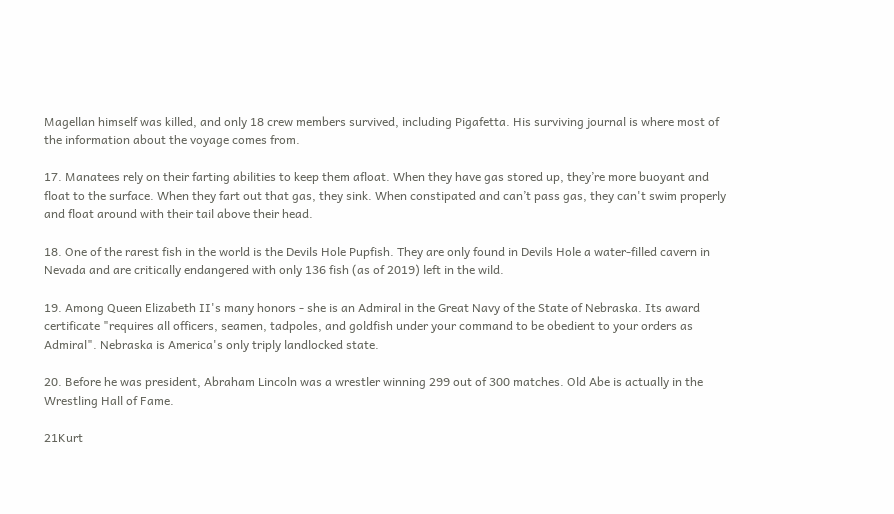Magellan himself was killed, and only 18 crew members survived, including Pigafetta. His surviving journal is where most of the information about the voyage comes from.

17. Manatees rely on their farting abilities to keep them afloat. When they have gas stored up, they’re more buoyant and float to the surface. When they fart out that gas, they sink. When constipated and can’t pass gas, they can't swim properly and float around with their tail above their head.

18. One of the rarest fish in the world is the Devils Hole Pupfish. They are only found in Devils Hole a water-filled cavern in Nevada and are critically endangered with only 136 fish (as of 2019) left in the wild.

19. Among Queen Elizabeth II's many honors - she is an Admiral in the Great Navy of the State of Nebraska. Its award certificate "requires all officers, seamen, tadpoles, and goldfish under your command to be obedient to your orders as Admiral". Nebraska is America's only triply landlocked state.

20. Before he was president, Abraham Lincoln was a wrestler winning 299 out of 300 matches. Old Abe is actually in the Wrestling Hall of Fame.

21Kurt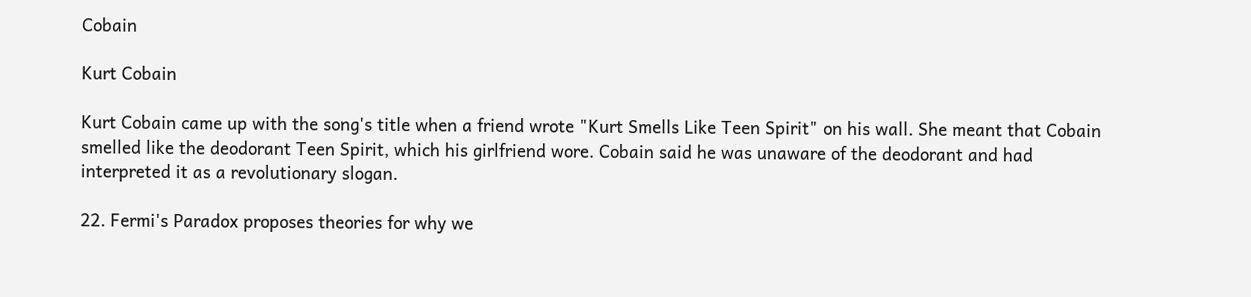Cobain

Kurt Cobain

Kurt Cobain came up with the song's title when a friend wrote "Kurt Smells Like Teen Spirit" on his wall. She meant that Cobain smelled like the deodorant Teen Spirit, which his girlfriend wore. Cobain said he was unaware of the deodorant and had interpreted it as a revolutionary slogan.

22. Fermi's Paradox proposes theories for why we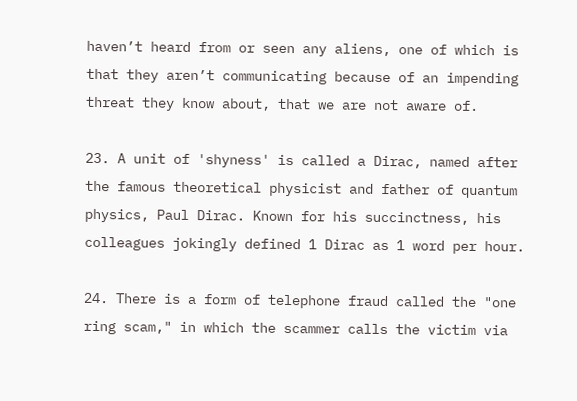haven’t heard from or seen any aliens, one of which is that they aren’t communicating because of an impending threat they know about, that we are not aware of.

23. A unit of 'shyness' is called a Dirac, named after the famous theoretical physicist and father of quantum physics, Paul Dirac. Known for his succinctness, his colleagues jokingly defined 1 Dirac as 1 word per hour.

24. There is a form of telephone fraud called the "one ring scam," in which the scammer calls the victim via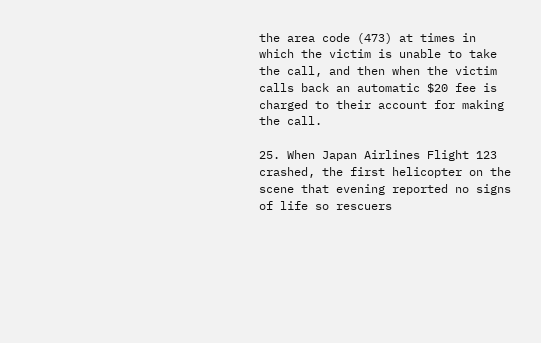the area code (473) at times in which the victim is unable to take the call, and then when the victim calls back an automatic $20 fee is charged to their account for making the call.

25. When Japan Airlines Flight 123 crashed, the first helicopter on the scene that evening reported no signs of life so rescuers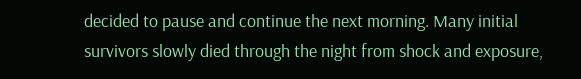decided to pause and continue the next morning. Many initial survivors slowly died through the night from shock and exposure,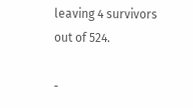leaving 4 survivors out of 524.

-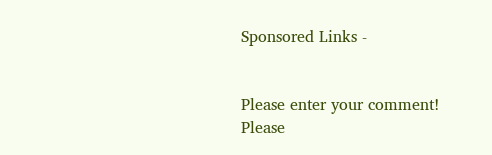Sponsored Links -


Please enter your comment!
Please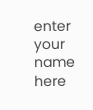enter your name here